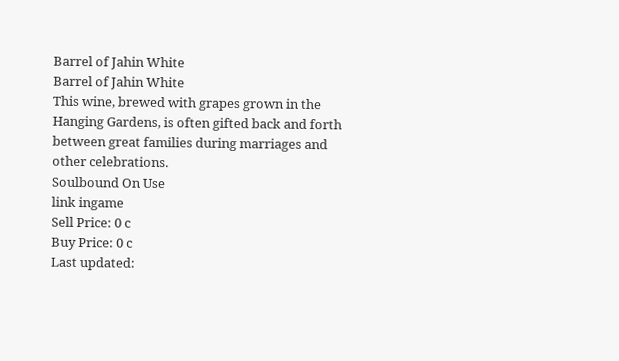Barrel of Jahin White
Barrel of Jahin White
This wine, brewed with grapes grown in the Hanging Gardens, is often gifted back and forth between great families during marriages and other celebrations.
Soulbound On Use
link ingame
Sell Price: 0 c
Buy Price: 0 c
Last updated: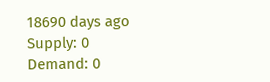18690 days ago
Supply: 0
Demand: 0